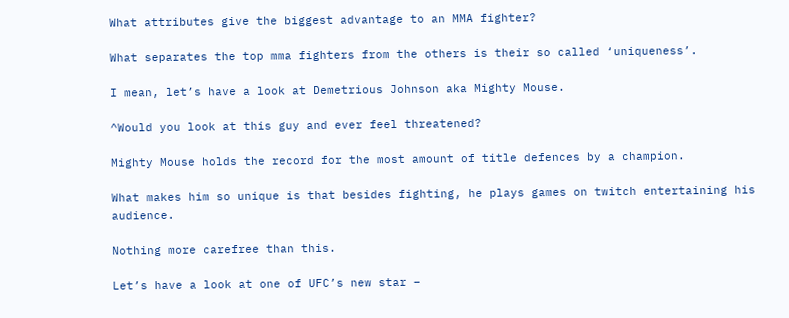What attributes give the biggest advantage to an MMA fighter?

What separates the top mma fighters from the others is their so called ‘uniqueness’.

I mean, let’s have a look at Demetrious Johnson aka Mighty Mouse.

^Would you look at this guy and ever feel threatened?

Mighty Mouse holds the record for the most amount of title defences by a champion.

What makes him so unique is that besides fighting, he plays games on twitch entertaining his audience.

Nothing more carefree than this.

Let’s have a look at one of UFC’s new star –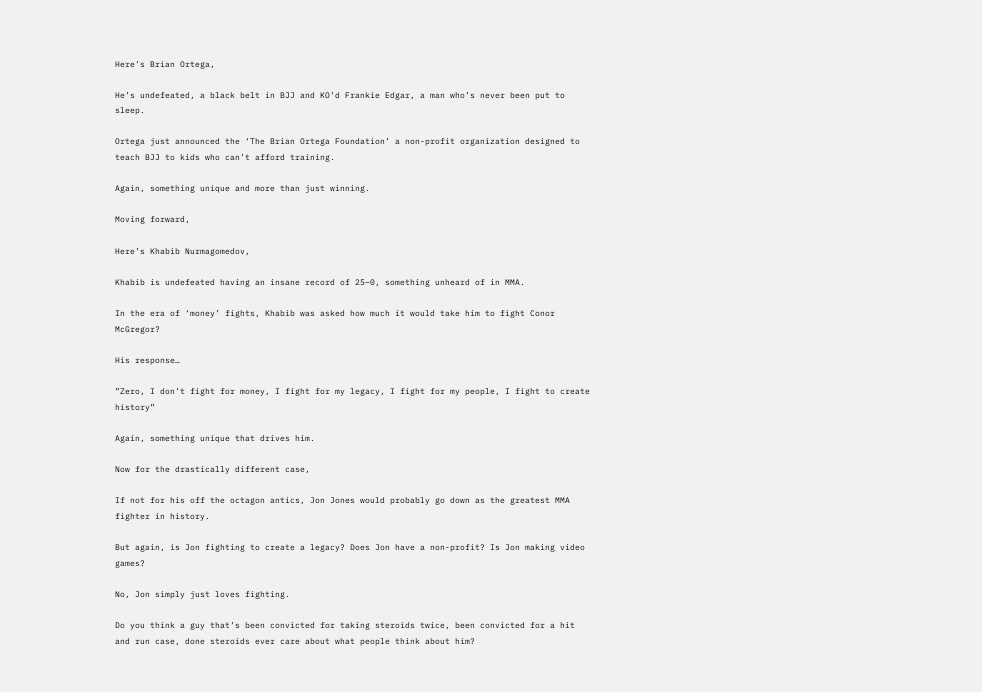Here’s Brian Ortega,

He’s undefeated, a black belt in BJJ and KO’d Frankie Edgar, a man who’s never been put to sleep.

Ortega just announced the ‘The Brian Ortega Foundation’ a non-profit organization designed to teach BJJ to kids who can’t afford training.

Again, something unique and more than just winning.

Moving forward,

Here’s Khabib Nurmagomedov,

Khabib is undefeated having an insane record of 25–0, something unheard of in MMA.

In the era of ‘money’ fights, Khabib was asked how much it would take him to fight Conor McGregor?

His response…

”Zero, I don’t fight for money, I fight for my legacy, I fight for my people, I fight to create history”

Again, something unique that drives him.

Now for the drastically different case,

If not for his off the octagon antics, Jon Jones would probably go down as the greatest MMA fighter in history.

But again, is Jon fighting to create a legacy? Does Jon have a non-profit? Is Jon making video games?

No, Jon simply just loves fighting.

Do you think a guy that’s been convicted for taking steroids twice, been convicted for a hit and run case, done steroids ever care about what people think about him?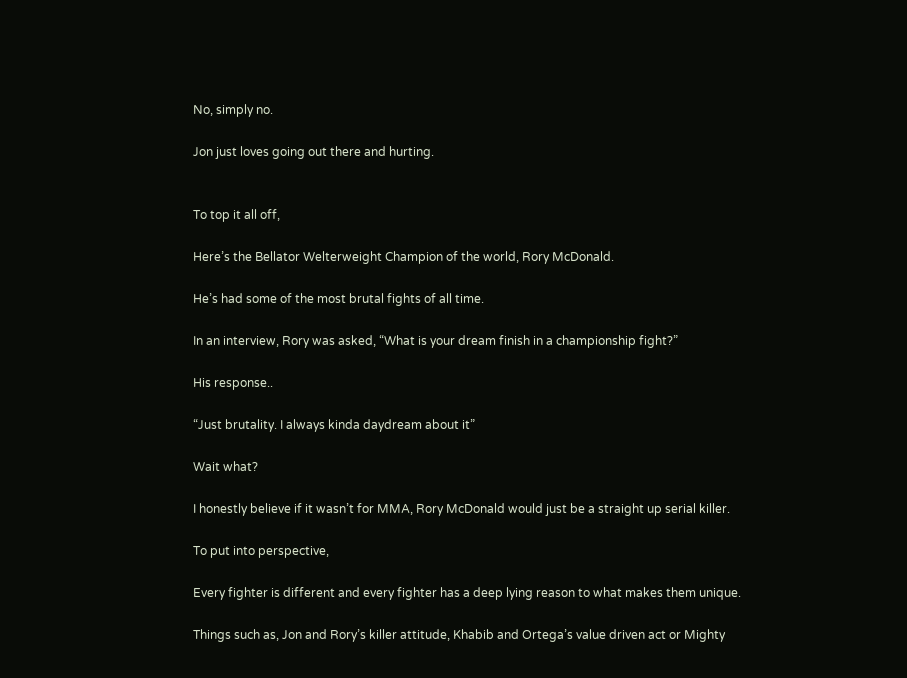No, simply no.

Jon just loves going out there and hurting.


To top it all off,

Here’s the Bellator Welterweight Champion of the world, Rory McDonald.

He’s had some of the most brutal fights of all time.

In an interview, Rory was asked, “What is your dream finish in a championship fight?”

His response..

“Just brutality. I always kinda daydream about it”

Wait what?

I honestly believe if it wasn’t for MMA, Rory McDonald would just be a straight up serial killer.

To put into perspective,

Every fighter is different and every fighter has a deep lying reason to what makes them unique.

Things such as, Jon and Rory’s killer attitude, Khabib and Ortega’s value driven act or Mighty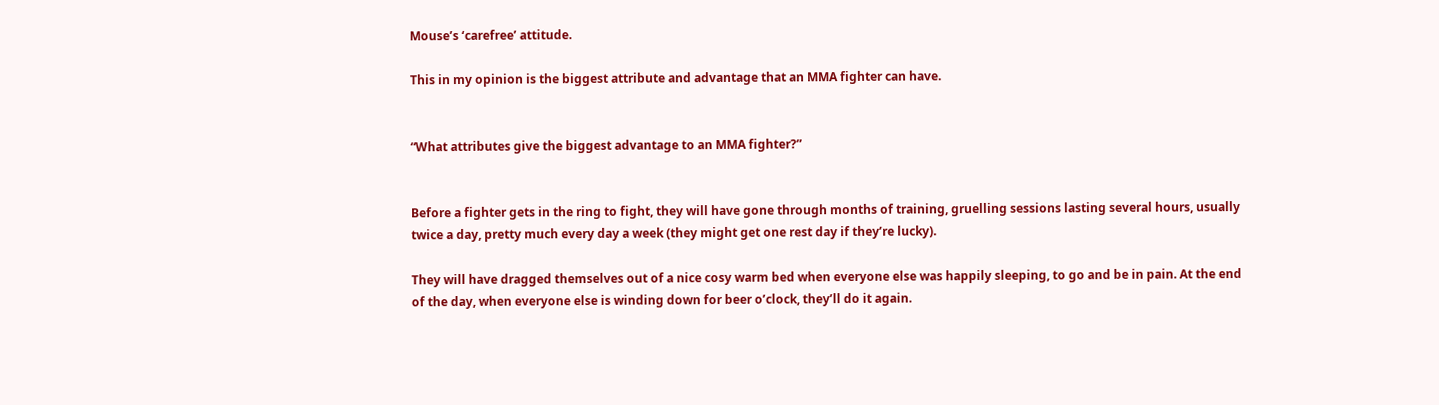Mouse’s ‘carefree’ attitude.

This in my opinion is the biggest attribute and advantage that an MMA fighter can have.


“What attributes give the biggest advantage to an MMA fighter?”


Before a fighter gets in the ring to fight, they will have gone through months of training, gruelling sessions lasting several hours, usually twice a day, pretty much every day a week (they might get one rest day if they’re lucky).

They will have dragged themselves out of a nice cosy warm bed when everyone else was happily sleeping, to go and be in pain. At the end of the day, when everyone else is winding down for beer o’clock, they’ll do it again.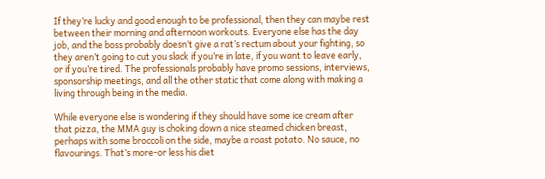If they’re lucky and good enough to be professional, then they can maybe rest between their morning and afternoon workouts. Everyone else has the day job, and the boss probably doesn’t give a rat’s rectum about your fighting, so they aren’t going to cut you slack if you’re in late, if you want to leave early, or if you’re tired. The professionals probably have promo sessions, interviews, sponsorship meetings, and all the other static that come along with making a living through being in the media.

While everyone else is wondering if they should have some ice cream after that pizza, the MMA guy is choking down a nice steamed chicken breast, perhaps with some broccoli on the side, maybe a roast potato. No sauce, no flavourings. That’s more-or less his diet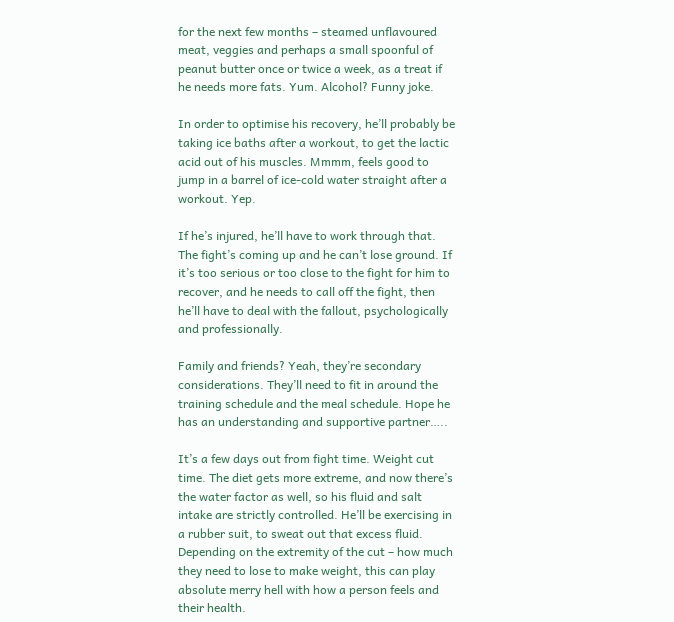for the next few months – steamed unflavoured meat, veggies and perhaps a small spoonful of peanut butter once or twice a week, as a treat if he needs more fats. Yum. Alcohol? Funny joke.

In order to optimise his recovery, he’ll probably be taking ice baths after a workout, to get the lactic acid out of his muscles. Mmmm, feels good to jump in a barrel of ice-cold water straight after a workout. Yep.

If he’s injured, he’ll have to work through that. The fight’s coming up and he can’t lose ground. If it’s too serious or too close to the fight for him to recover, and he needs to call off the fight, then he’ll have to deal with the fallout, psychologically and professionally.

Family and friends? Yeah, they’re secondary considerations. They’ll need to fit in around the training schedule and the meal schedule. Hope he has an understanding and supportive partner…..

It’s a few days out from fight time. Weight cut time. The diet gets more extreme, and now there’s the water factor as well, so his fluid and salt intake are strictly controlled. He’ll be exercising in a rubber suit, to sweat out that excess fluid. Depending on the extremity of the cut – how much they need to lose to make weight, this can play absolute merry hell with how a person feels and their health.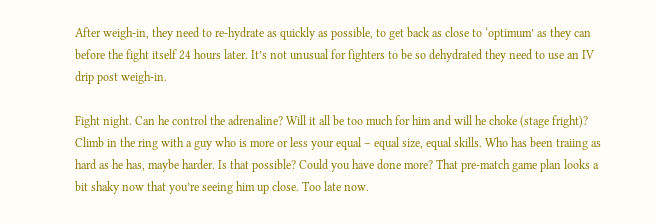After weigh-in, they need to re-hydrate as quickly as possible, to get back as close to ‘optimum’ as they can before the fight itself 24 hours later. It’s not unusual for fighters to be so dehydrated they need to use an IV drip post weigh-in.

Fight night. Can he control the adrenaline? Will it all be too much for him and will he choke (stage fright)? Climb in the ring with a guy who is more or less your equal – equal size, equal skills. Who has been traiing as hard as he has, maybe harder. Is that possible? Could you have done more? That pre-match game plan looks a bit shaky now that you’re seeing him up close. Too late now.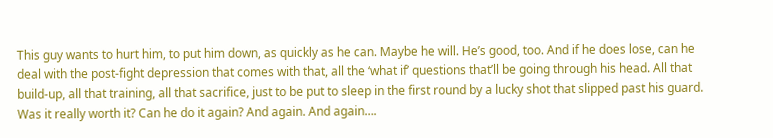This guy wants to hurt him, to put him down, as quickly as he can. Maybe he will. He’s good, too. And if he does lose, can he deal with the post-fight depression that comes with that, all the ‘what if’ questions that’ll be going through his head. All that build-up, all that training, all that sacrifice, just to be put to sleep in the first round by a lucky shot that slipped past his guard. Was it really worth it? Can he do it again? And again. And again….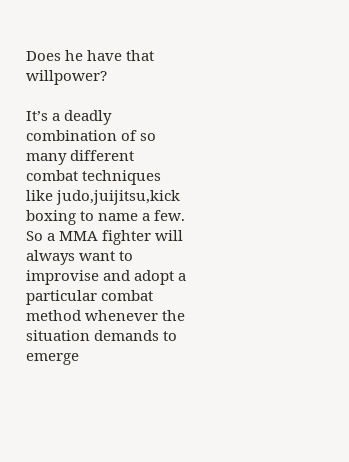Does he have that willpower?

It’s a deadly combination of so many different combat techniques like judo,juijitsu,kick boxing to name a few. So a MMA fighter will always want to improvise and adopt a particular combat method whenever the situation demands to emerge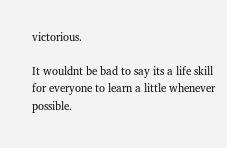victorious.

It wouldnt be bad to say its a life skill for everyone to learn a little whenever possible.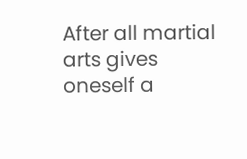After all martial arts gives oneself a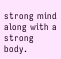strong mind along with a strong body.